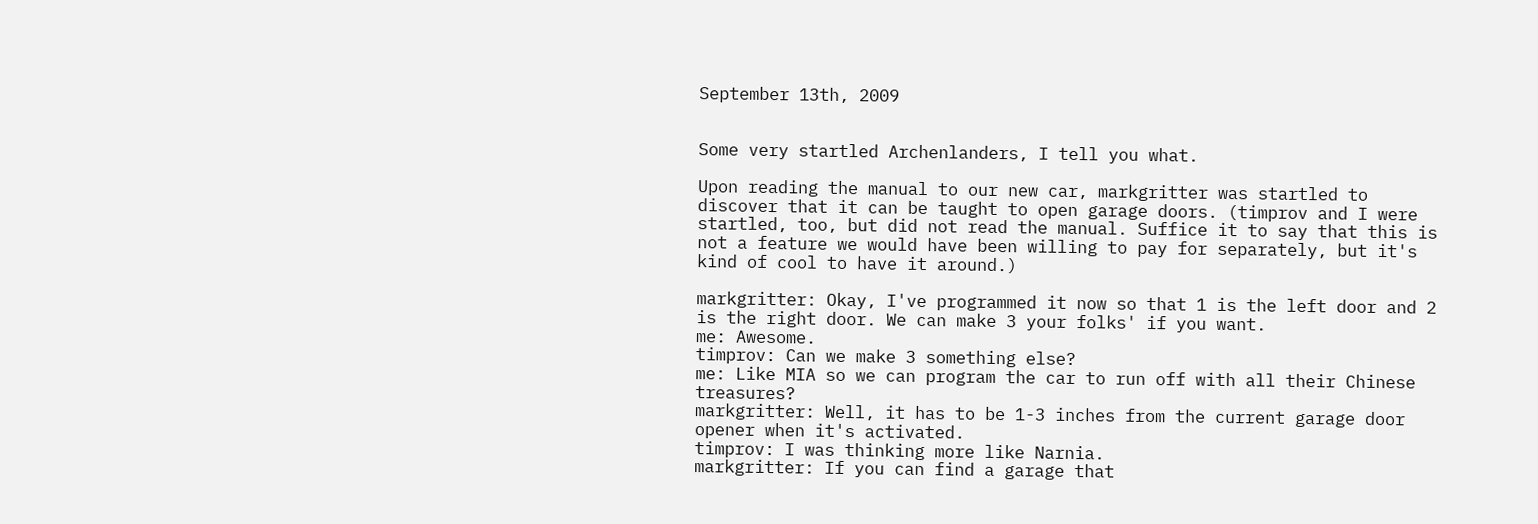September 13th, 2009


Some very startled Archenlanders, I tell you what.

Upon reading the manual to our new car, markgritter was startled to discover that it can be taught to open garage doors. (timprov and I were startled, too, but did not read the manual. Suffice it to say that this is not a feature we would have been willing to pay for separately, but it's kind of cool to have it around.)

markgritter: Okay, I've programmed it now so that 1 is the left door and 2 is the right door. We can make 3 your folks' if you want.
me: Awesome.
timprov: Can we make 3 something else?
me: Like MIA so we can program the car to run off with all their Chinese treasures?
markgritter: Well, it has to be 1-3 inches from the current garage door opener when it's activated.
timprov: I was thinking more like Narnia.
markgritter: If you can find a garage that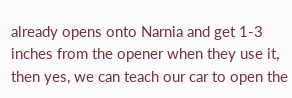already opens onto Narnia and get 1-3 inches from the opener when they use it, then yes, we can teach our car to open the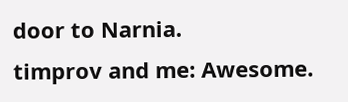door to Narnia.
timprov and me: Awesome.